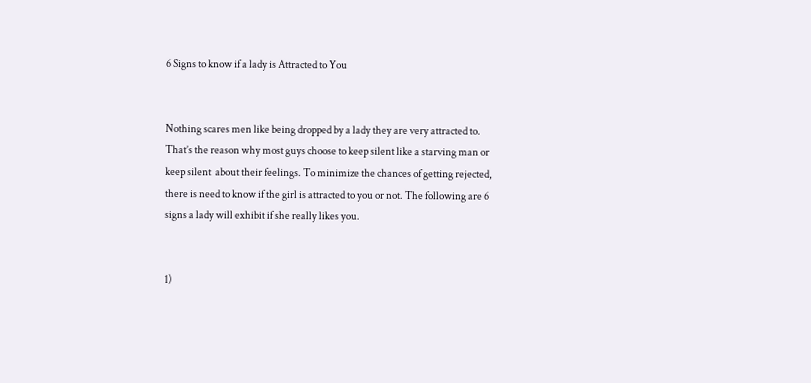6 Signs to know if a lady is Attracted to You


Nothing scares men like being dropped by a lady they are very attracted to. That’s the reason why most guys choose to keep silent like a starving man or keep silent  about their feelings. To minimize the chances of getting rejected, there is need to know if the girl is attracted to you or not. The following are 6 signs a lady will exhibit if she really likes you.


1)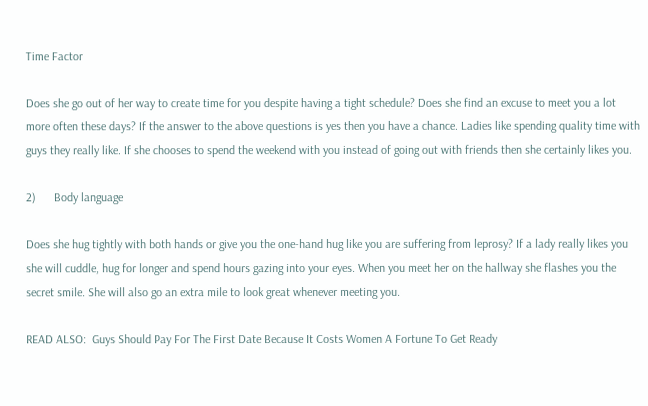Time Factor

Does she go out of her way to create time for you despite having a tight schedule? Does she find an excuse to meet you a lot more often these days? If the answer to the above questions is yes then you have a chance. Ladies like spending quality time with guys they really like. If she chooses to spend the weekend with you instead of going out with friends then she certainly likes you.

2)      Body language

Does she hug tightly with both hands or give you the one-hand hug like you are suffering from leprosy? If a lady really likes you she will cuddle, hug for longer and spend hours gazing into your eyes. When you meet her on the hallway she flashes you the secret smile. She will also go an extra mile to look great whenever meeting you.

READ ALSO:  Guys Should Pay For The First Date Because It Costs Women A Fortune To Get Ready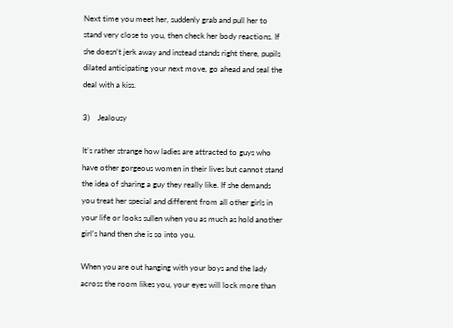Next time you meet her, suddenly grab and pull her to stand very close to you, then check her body reactions. If she doesn’t jerk away and instead stands right there, pupils dilated anticipating your next move, go ahead and seal the deal with a kiss.

3)    Jealousy

It’s rather strange how ladies are attracted to guys who have other gorgeous women in their lives but cannot stand the idea of sharing a guy they really like. If she demands you treat her special and different from all other girls in your life or looks sullen when you as much as hold another girl’s hand then she is so into you.

When you are out hanging with your boys and the lady across the room likes you, your eyes will lock more than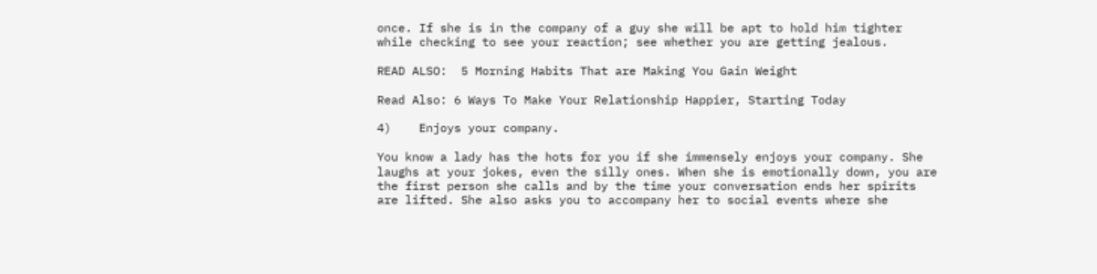once. If she is in the company of a guy she will be apt to hold him tighter while checking to see your reaction; see whether you are getting jealous.

READ ALSO:  5 Morning Habits That are Making You Gain Weight

Read Also: 6 Ways To Make Your Relationship Happier, Starting Today

4)    Enjoys your company.

You know a lady has the hots for you if she immensely enjoys your company. She laughs at your jokes, even the silly ones. When she is emotionally down, you are the first person she calls and by the time your conversation ends her spirits are lifted. She also asks you to accompany her to social events where she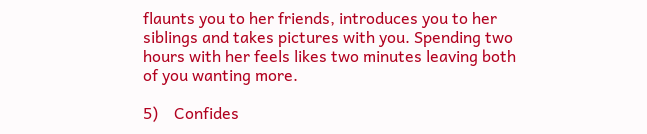flaunts you to her friends, introduces you to her siblings and takes pictures with you. Spending two hours with her feels likes two minutes leaving both of you wanting more.

5)    Confides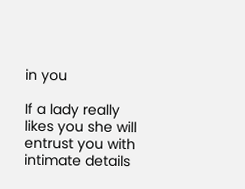in you

If a lady really likes you she will entrust you with intimate details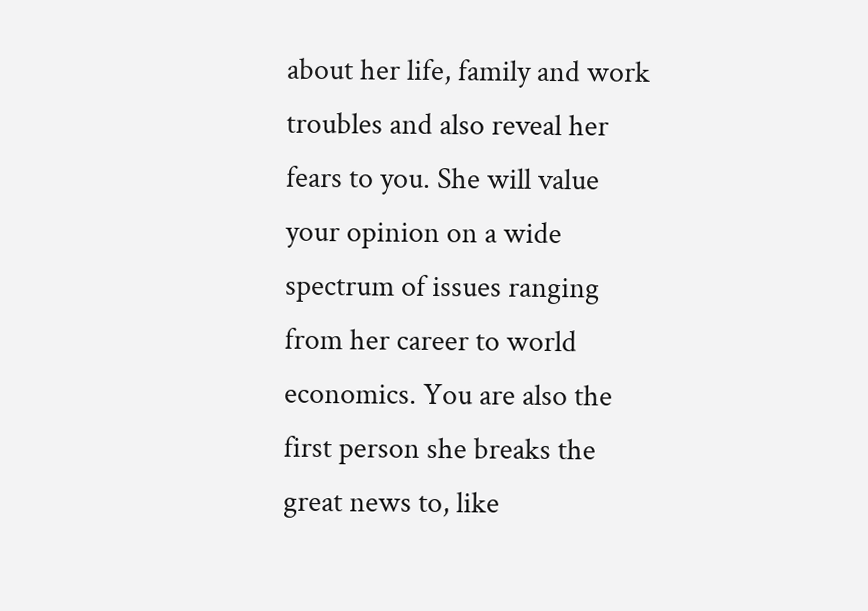about her life, family and work troubles and also reveal her fears to you. She will value your opinion on a wide spectrum of issues ranging from her career to world economics. You are also the first person she breaks the great news to, like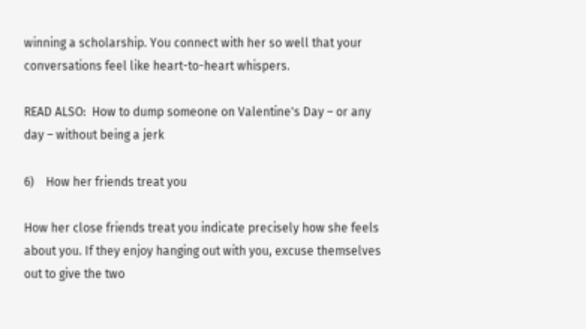winning a scholarship. You connect with her so well that your conversations feel like heart-to-heart whispers.

READ ALSO:  How to dump someone on Valentine's Day – or any day – without being a jerk

6)    How her friends treat you

How her close friends treat you indicate precisely how she feels about you. If they enjoy hanging out with you, excuse themselves out to give the two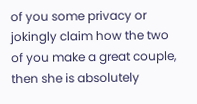of you some privacy or jokingly claim how the two of you make a great couple, then she is absolutely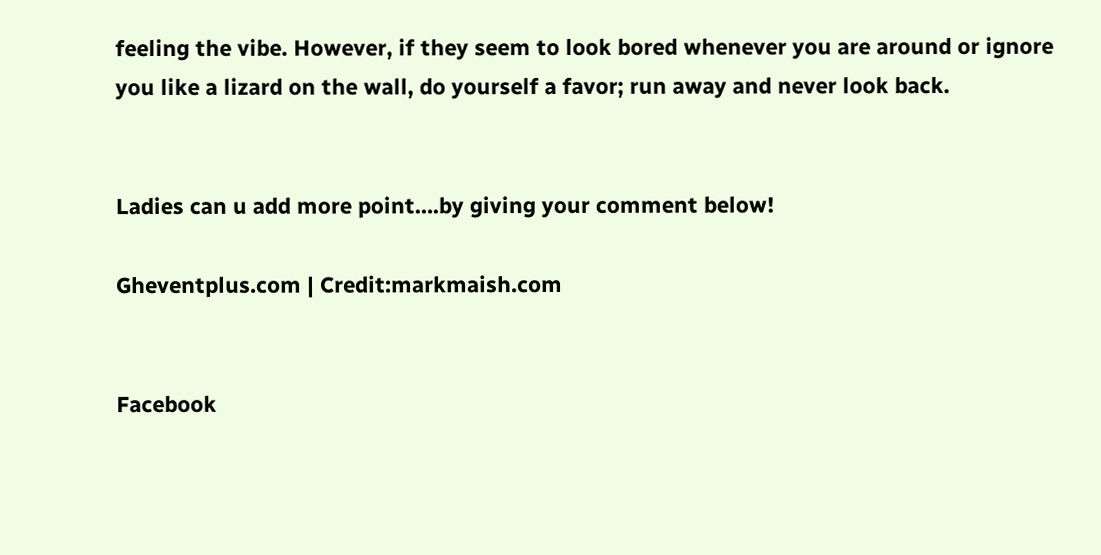feeling the vibe. However, if they seem to look bored whenever you are around or ignore you like a lizard on the wall, do yourself a favor; run away and never look back.


Ladies can u add more point….by giving your comment below!

Gheventplus.com | Credit:markmaish.com


Facebook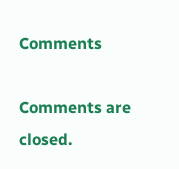Comments

Comments are closed.